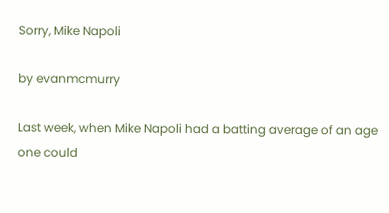Sorry, Mike Napoli

by evanmcmurry

Last week, when Mike Napoli had a batting average of an age one could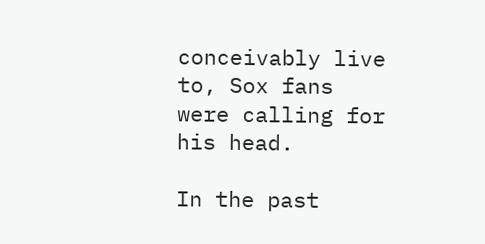conceivably live to, Sox fans were calling for his head.

In the past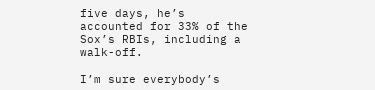five days, he’s accounted for 33% of the Sox’s RBIs, including a walk-off.

I’m sure everybody’s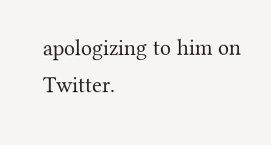apologizing to him on Twitter.